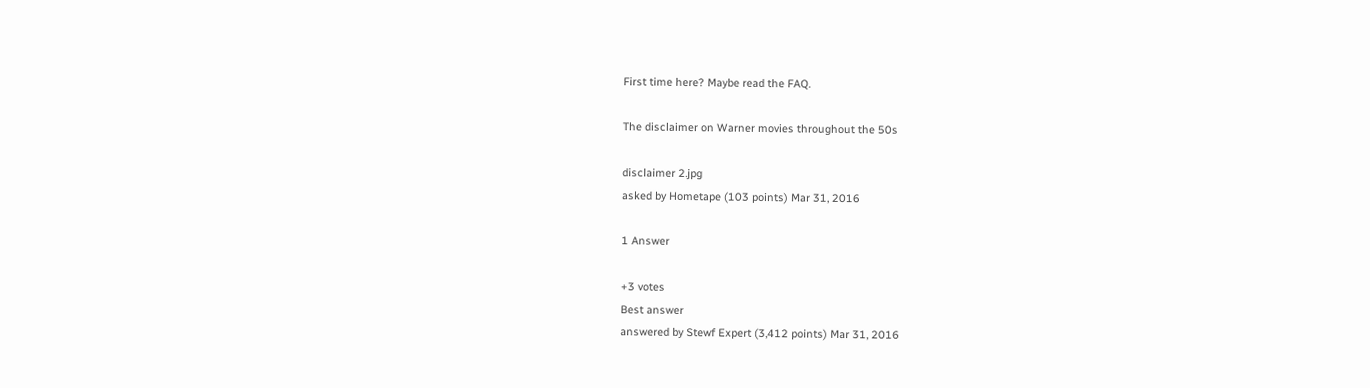First time here? Maybe read the FAQ.

The disclaimer on Warner movies throughout the 50s

disclaimer 2.jpg
asked by Hometape (103 points) Mar 31, 2016

1 Answer

+3 votes
Best answer
answered by Stewf Expert (3,412 points) Mar 31, 2016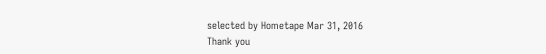selected by Hometape Mar 31, 2016
Thank you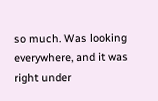so much. Was looking everywhere, and it was right under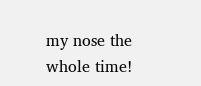my nose the whole time!